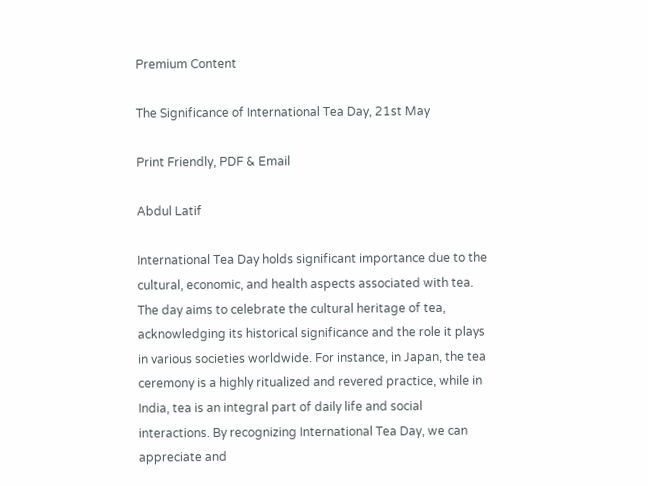Premium Content

The Significance of International Tea Day, 21st May

Print Friendly, PDF & Email

Abdul Latif

International Tea Day holds significant importance due to the cultural, economic, and health aspects associated with tea. The day aims to celebrate the cultural heritage of tea, acknowledging its historical significance and the role it plays in various societies worldwide. For instance, in Japan, the tea ceremony is a highly ritualized and revered practice, while in India, tea is an integral part of daily life and social interactions. By recognizing International Tea Day, we can appreciate and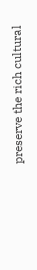preserve the rich cultural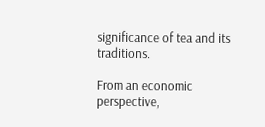significance of tea and its traditions.

From an economic perspective,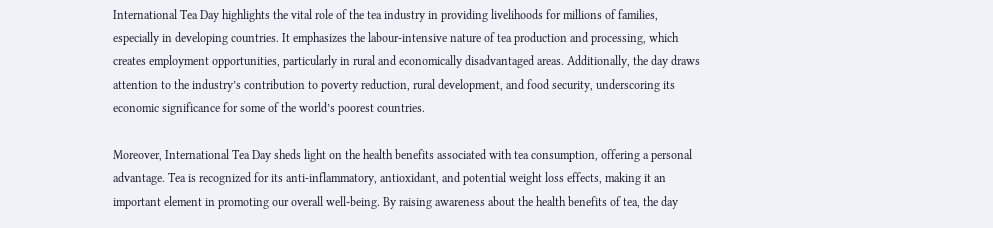International Tea Day highlights the vital role of the tea industry in providing livelihoods for millions of families, especially in developing countries. It emphasizes the labour-intensive nature of tea production and processing, which creates employment opportunities, particularly in rural and economically disadvantaged areas. Additionally, the day draws attention to the industry’s contribution to poverty reduction, rural development, and food security, underscoring its economic significance for some of the world’s poorest countries.

Moreover, International Tea Day sheds light on the health benefits associated with tea consumption, offering a personal advantage. Tea is recognized for its anti-inflammatory, antioxidant, and potential weight loss effects, making it an important element in promoting our overall well-being. By raising awareness about the health benefits of tea, the day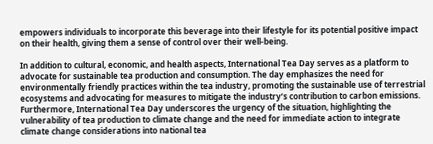empowers individuals to incorporate this beverage into their lifestyle for its potential positive impact on their health, giving them a sense of control over their well-being.

In addition to cultural, economic, and health aspects, International Tea Day serves as a platform to advocate for sustainable tea production and consumption. The day emphasizes the need for environmentally friendly practices within the tea industry, promoting the sustainable use of terrestrial ecosystems and advocating for measures to mitigate the industry’s contribution to carbon emissions. Furthermore, International Tea Day underscores the urgency of the situation, highlighting the vulnerability of tea production to climate change and the need for immediate action to integrate climate change considerations into national tea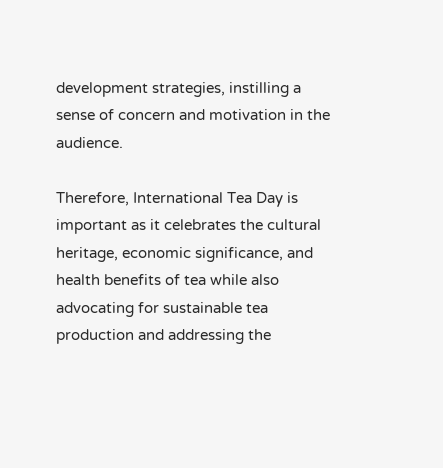development strategies, instilling a sense of concern and motivation in the audience.

Therefore, International Tea Day is important as it celebrates the cultural heritage, economic significance, and health benefits of tea while also advocating for sustainable tea production and addressing the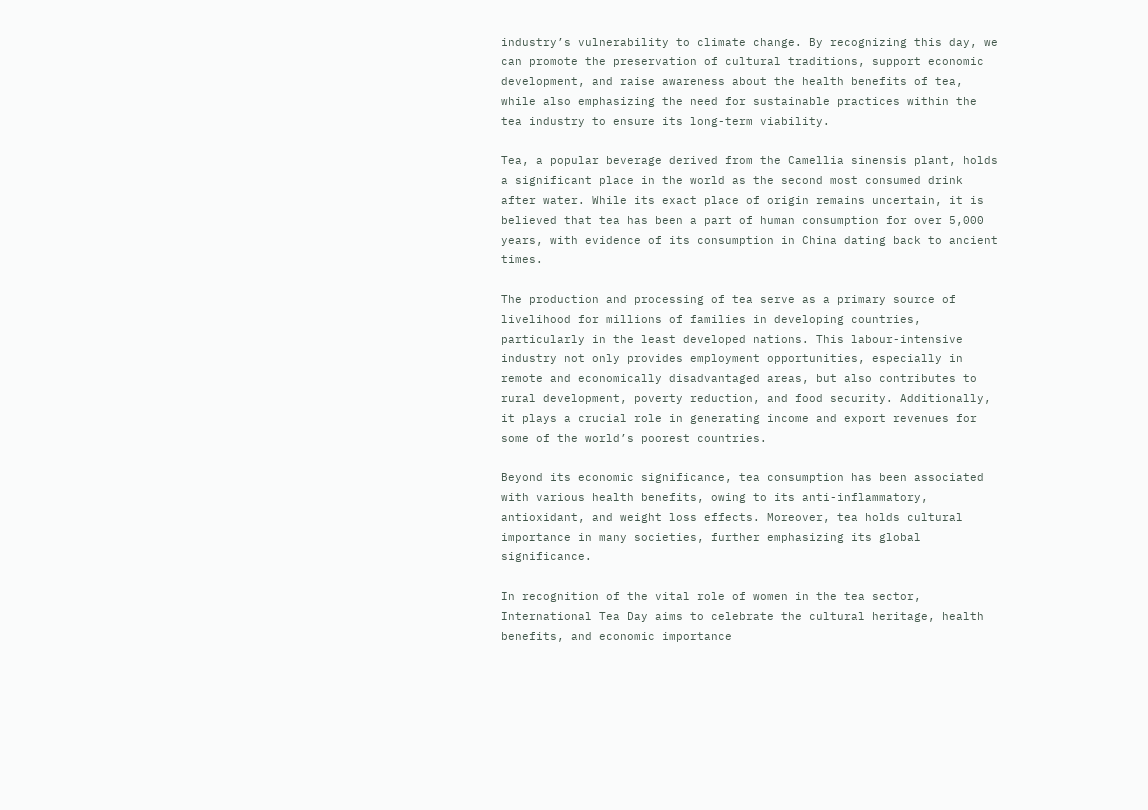industry’s vulnerability to climate change. By recognizing this day, we can promote the preservation of cultural traditions, support economic development, and raise awareness about the health benefits of tea, while also emphasizing the need for sustainable practices within the tea industry to ensure its long-term viability.

Tea, a popular beverage derived from the Camellia sinensis plant, holds a significant place in the world as the second most consumed drink after water. While its exact place of origin remains uncertain, it is believed that tea has been a part of human consumption for over 5,000 years, with evidence of its consumption in China dating back to ancient times.

The production and processing of tea serve as a primary source of livelihood for millions of families in developing countries, particularly in the least developed nations. This labour-intensive industry not only provides employment opportunities, especially in remote and economically disadvantaged areas, but also contributes to rural development, poverty reduction, and food security. Additionally, it plays a crucial role in generating income and export revenues for some of the world’s poorest countries.

Beyond its economic significance, tea consumption has been associated with various health benefits, owing to its anti-inflammatory, antioxidant, and weight loss effects. Moreover, tea holds cultural importance in many societies, further emphasizing its global significance.

In recognition of the vital role of women in the tea sector, International Tea Day aims to celebrate the cultural heritage, health benefits, and economic importance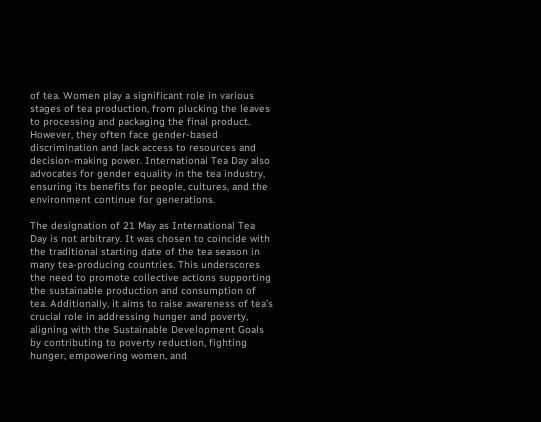of tea. Women play a significant role in various stages of tea production, from plucking the leaves to processing and packaging the final product. However, they often face gender-based discrimination and lack access to resources and decision-making power. International Tea Day also advocates for gender equality in the tea industry, ensuring its benefits for people, cultures, and the environment continue for generations.

The designation of 21 May as International Tea Day is not arbitrary. It was chosen to coincide with the traditional starting date of the tea season in many tea-producing countries. This underscores the need to promote collective actions supporting the sustainable production and consumption of tea. Additionally, it aims to raise awareness of tea’s crucial role in addressing hunger and poverty, aligning with the Sustainable Development Goals by contributing to poverty reduction, fighting hunger, empowering women, and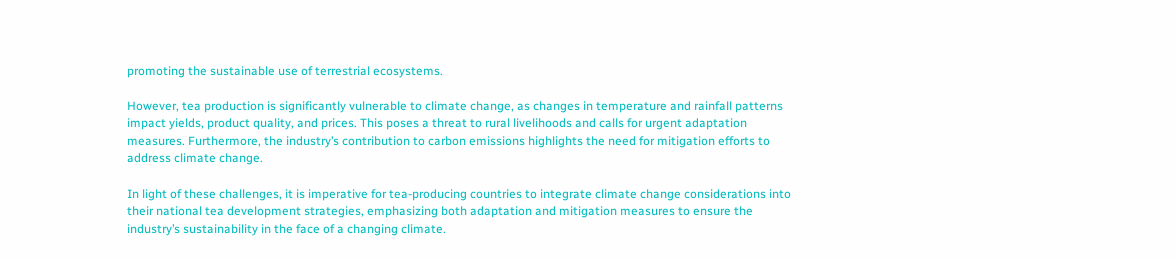promoting the sustainable use of terrestrial ecosystems.

However, tea production is significantly vulnerable to climate change, as changes in temperature and rainfall patterns impact yields, product quality, and prices. This poses a threat to rural livelihoods and calls for urgent adaptation measures. Furthermore, the industry’s contribution to carbon emissions highlights the need for mitigation efforts to address climate change.

In light of these challenges, it is imperative for tea-producing countries to integrate climate change considerations into their national tea development strategies, emphasizing both adaptation and mitigation measures to ensure the industry’s sustainability in the face of a changing climate.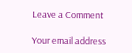Leave a Comment

Your email address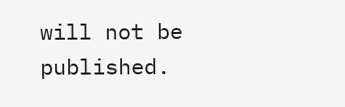will not be published.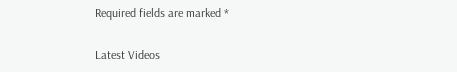Required fields are marked *

Latest Videos